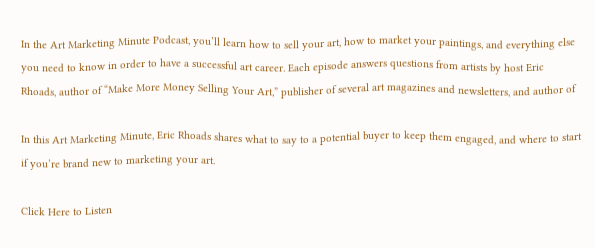In the Art Marketing Minute Podcast, you’ll learn how to sell your art, how to market your paintings, and everything else you need to know in order to have a successful art career. Each episode answers questions from artists by host Eric Rhoads, author of “Make More Money Selling Your Art,” publisher of several art magazines and newsletters, and author of

In this Art Marketing Minute, Eric Rhoads shares what to say to a potential buyer to keep them engaged, and where to start if you’re brand new to marketing your art.

Click Here to Listen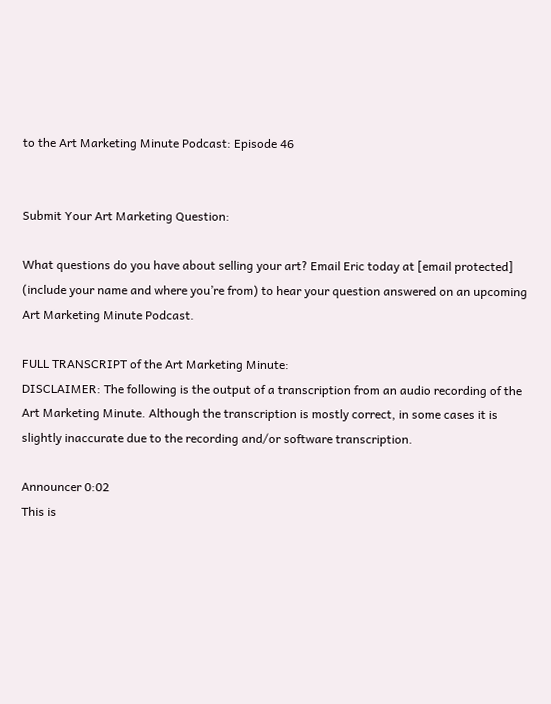to the Art Marketing Minute Podcast: Episode 46


Submit Your Art Marketing Question:

What questions do you have about selling your art? Email Eric today at [email protected] (include your name and where you’re from) to hear your question answered on an upcoming Art Marketing Minute Podcast.

FULL TRANSCRIPT of the Art Marketing Minute:
DISCLAIMER: The following is the output of a transcription from an audio recording of the Art Marketing Minute. Although the transcription is mostly correct, in some cases it is slightly inaccurate due to the recording and/or software transcription.

Announcer 0:02
This is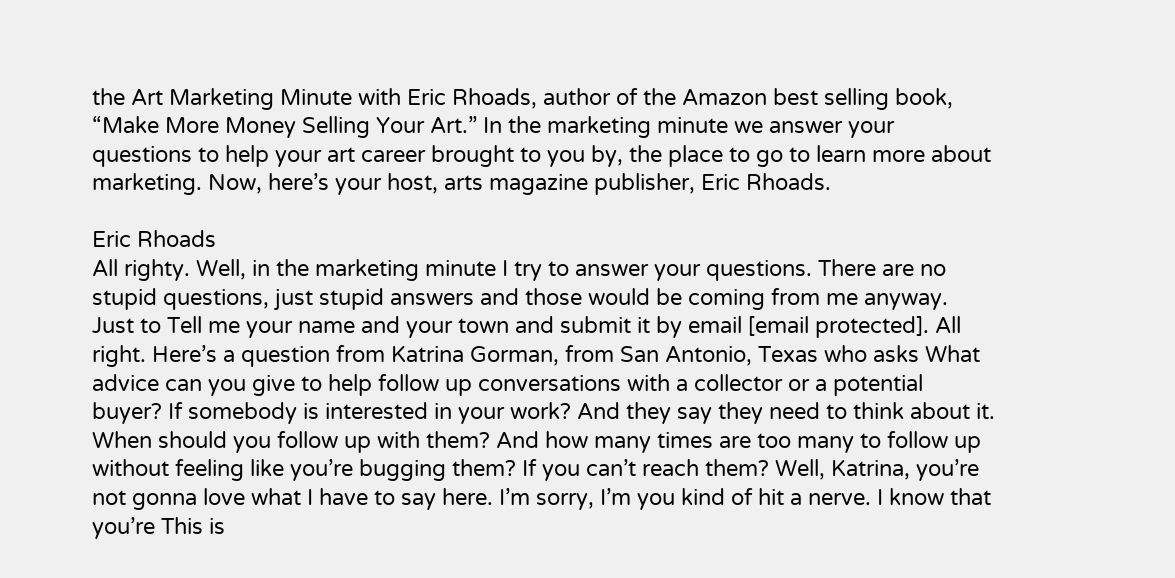the Art Marketing Minute with Eric Rhoads, author of the Amazon best selling book, “Make More Money Selling Your Art.” In the marketing minute we answer your questions to help your art career brought to you by, the place to go to learn more about marketing. Now, here’s your host, arts magazine publisher, Eric Rhoads.

Eric Rhoads
All righty. Well, in the marketing minute I try to answer your questions. There are no stupid questions, just stupid answers and those would be coming from me anyway. Just to Tell me your name and your town and submit it by email [email protected]. All right. Here’s a question from Katrina Gorman, from San Antonio, Texas who asks What advice can you give to help follow up conversations with a collector or a potential buyer? If somebody is interested in your work? And they say they need to think about it. When should you follow up with them? And how many times are too many to follow up without feeling like you’re bugging them? If you can’t reach them? Well, Katrina, you’re not gonna love what I have to say here. I’m sorry, I’m you kind of hit a nerve. I know that you’re This is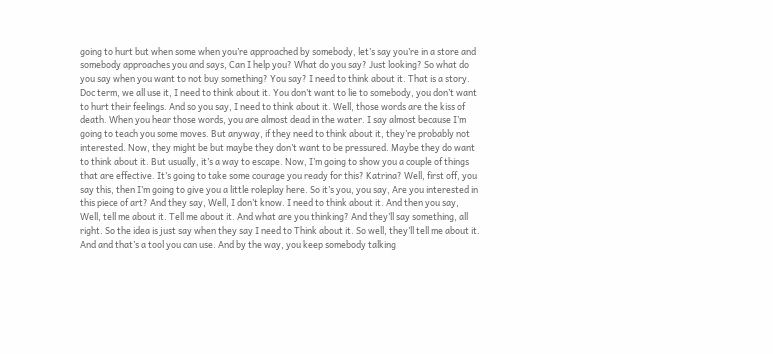going to hurt but when some when you’re approached by somebody, let’s say you’re in a store and somebody approaches you and says, Can I help you? What do you say? Just looking? So what do you say when you want to not buy something? You say? I need to think about it. That is a story. Doc term, we all use it, I need to think about it. You don’t want to lie to somebody, you don’t want to hurt their feelings. And so you say, I need to think about it. Well, those words are the kiss of death. When you hear those words, you are almost dead in the water. I say almost because I’m going to teach you some moves. But anyway, if they need to think about it, they’re probably not interested. Now, they might be but maybe they don’t want to be pressured. Maybe they do want to think about it. But usually, it’s a way to escape. Now, I’m going to show you a couple of things that are effective. It’s going to take some courage you ready for this? Katrina? Well, first off, you say this, then I’m going to give you a little roleplay here. So it’s you, you say, Are you interested in this piece of art? And they say, Well, I don’t know. I need to think about it. And then you say, Well, tell me about it. Tell me about it. And what are you thinking? And they’ll say something, all right. So the idea is just say when they say I need to Think about it. So well, they’ll tell me about it. And and that’s a tool you can use. And by the way, you keep somebody talking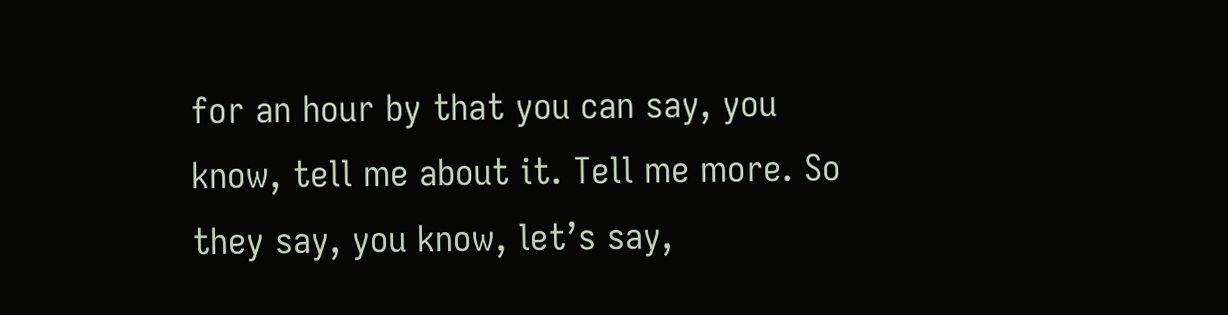for an hour by that you can say, you know, tell me about it. Tell me more. So they say, you know, let’s say,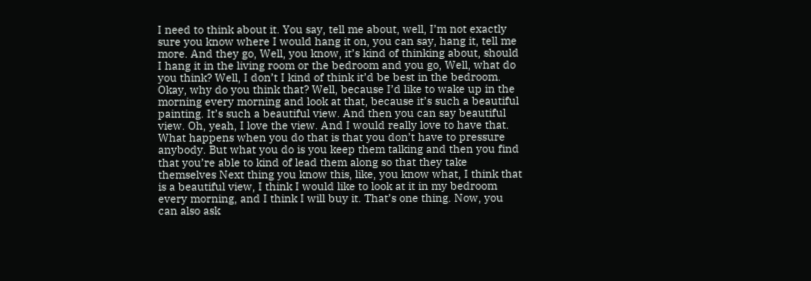I need to think about it. You say, tell me about, well, I’m not exactly sure you know where I would hang it on, you can say, hang it, tell me more. And they go, Well, you know, it’s kind of thinking about, should I hang it in the living room or the bedroom and you go, Well, what do you think? Well, I don’t I kind of think it’d be best in the bedroom. Okay, why do you think that? Well, because I’d like to wake up in the morning every morning and look at that, because it’s such a beautiful painting. It’s such a beautiful view. And then you can say beautiful view. Oh, yeah, I love the view. And I would really love to have that. What happens when you do that is that you don’t have to pressure anybody. But what you do is you keep them talking and then you find that you’re able to kind of lead them along so that they take themselves Next thing you know this, like, you know what, I think that is a beautiful view, I think I would like to look at it in my bedroom every morning, and I think I will buy it. That’s one thing. Now, you can also ask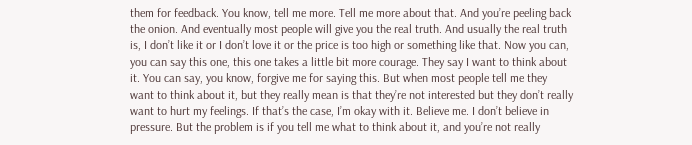them for feedback. You know, tell me more. Tell me more about that. And you’re peeling back the onion. And eventually most people will give you the real truth. And usually the real truth is, I don’t like it or I don’t love it or the price is too high or something like that. Now you can, you can say this one, this one takes a little bit more courage. They say I want to think about it. You can say, you know, forgive me for saying this. But when most people tell me they want to think about it, but they really mean is that they’re not interested but they don’t really want to hurt my feelings. If that’s the case, I’m okay with it. Believe me. I don’t believe in pressure. But the problem is if you tell me what to think about it, and you’re not really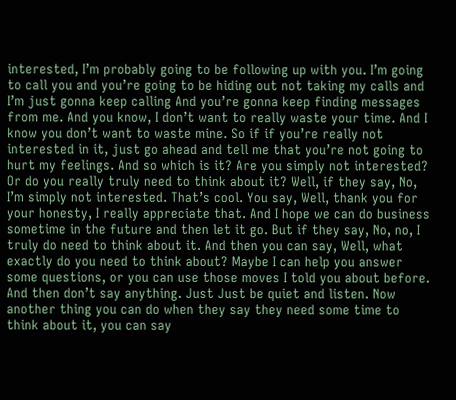interested, I’m probably going to be following up with you. I’m going to call you and you’re going to be hiding out not taking my calls and I’m just gonna keep calling And you’re gonna keep finding messages from me. And you know, I don’t want to really waste your time. And I know you don’t want to waste mine. So if if you’re really not interested in it, just go ahead and tell me that you’re not going to hurt my feelings. And so which is it? Are you simply not interested? Or do you really truly need to think about it? Well, if they say, No, I’m simply not interested. That’s cool. You say, Well, thank you for your honesty, I really appreciate that. And I hope we can do business sometime in the future and then let it go. But if they say, No, no, I truly do need to think about it. And then you can say, Well, what exactly do you need to think about? Maybe I can help you answer some questions, or you can use those moves I told you about before. And then don’t say anything. Just Just be quiet and listen. Now another thing you can do when they say they need some time to think about it, you can say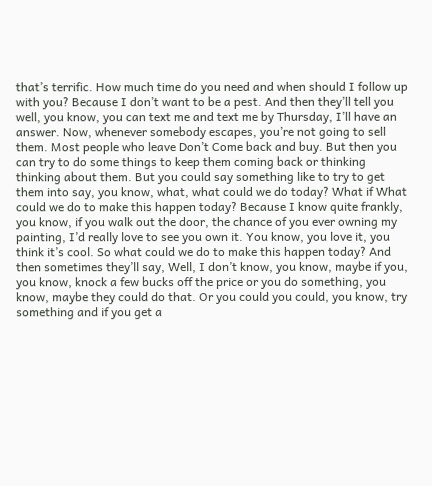that’s terrific. How much time do you need and when should I follow up with you? Because I don’t want to be a pest. And then they’ll tell you well, you know, you can text me and text me by Thursday, I’ll have an answer. Now, whenever somebody escapes, you’re not going to sell them. Most people who leave Don’t Come back and buy. But then you can try to do some things to keep them coming back or thinking thinking about them. But you could say something like to try to get them into say, you know, what, what could we do today? What if What could we do to make this happen today? Because I know quite frankly, you know, if you walk out the door, the chance of you ever owning my painting, I’d really love to see you own it. You know, you love it, you think it’s cool. So what could we do to make this happen today? And then sometimes they’ll say, Well, I don’t know, you know, maybe if you, you know, knock a few bucks off the price or you do something, you know, maybe they could do that. Or you could you could, you know, try something and if you get a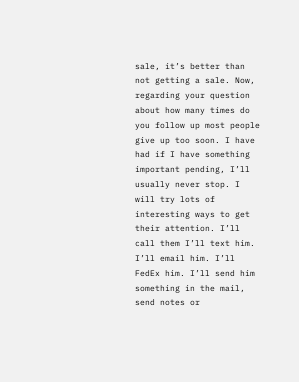sale, it’s better than not getting a sale. Now, regarding your question about how many times do you follow up most people give up too soon. I have had if I have something important pending, I’ll usually never stop. I will try lots of interesting ways to get their attention. I’ll call them I’ll text him. I’ll email him. I’ll FedEx him. I’ll send him something in the mail, send notes or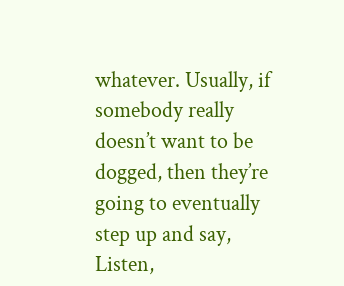whatever. Usually, if somebody really doesn’t want to be dogged, then they’re going to eventually step up and say, Listen,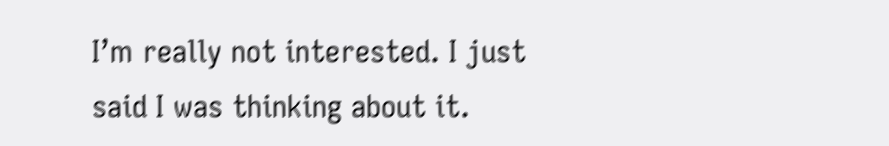I’m really not interested. I just said I was thinking about it.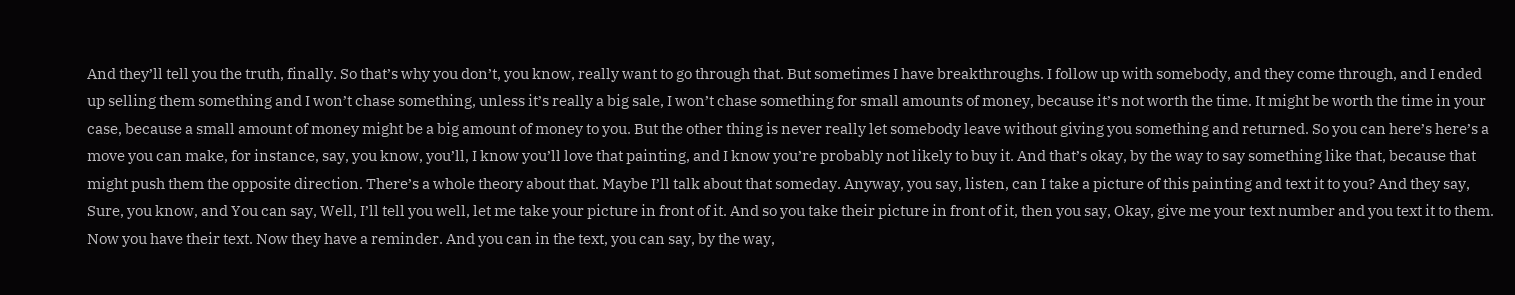And they’ll tell you the truth, finally. So that’s why you don’t, you know, really want to go through that. But sometimes I have breakthroughs. I follow up with somebody, and they come through, and I ended up selling them something and I won’t chase something, unless it’s really a big sale, I won’t chase something for small amounts of money, because it’s not worth the time. It might be worth the time in your case, because a small amount of money might be a big amount of money to you. But the other thing is never really let somebody leave without giving you something and returned. So you can here’s here’s a move you can make, for instance, say, you know, you’ll, I know you’ll love that painting, and I know you’re probably not likely to buy it. And that’s okay, by the way to say something like that, because that might push them the opposite direction. There’s a whole theory about that. Maybe I’ll talk about that someday. Anyway, you say, listen, can I take a picture of this painting and text it to you? And they say, Sure, you know, and You can say, Well, I’ll tell you well, let me take your picture in front of it. And so you take their picture in front of it, then you say, Okay, give me your text number and you text it to them. Now you have their text. Now they have a reminder. And you can in the text, you can say, by the way,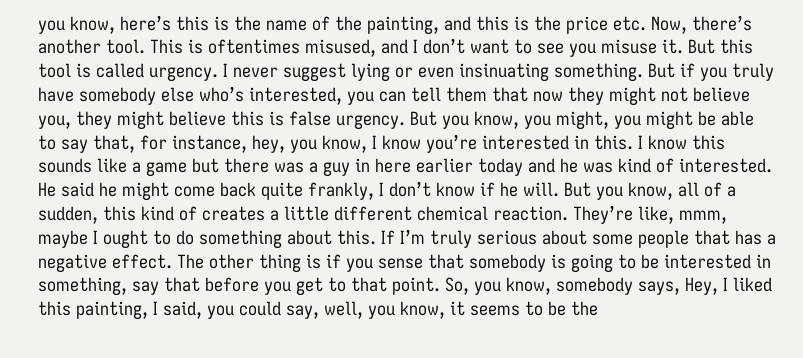you know, here’s this is the name of the painting, and this is the price etc. Now, there’s another tool. This is oftentimes misused, and I don’t want to see you misuse it. But this tool is called urgency. I never suggest lying or even insinuating something. But if you truly have somebody else who’s interested, you can tell them that now they might not believe you, they might believe this is false urgency. But you know, you might, you might be able to say that, for instance, hey, you know, I know you’re interested in this. I know this sounds like a game but there was a guy in here earlier today and he was kind of interested. He said he might come back quite frankly, I don’t know if he will. But you know, all of a sudden, this kind of creates a little different chemical reaction. They’re like, mmm, maybe I ought to do something about this. If I’m truly serious about some people that has a negative effect. The other thing is if you sense that somebody is going to be interested in something, say that before you get to that point. So, you know, somebody says, Hey, I liked this painting, I said, you could say, well, you know, it seems to be the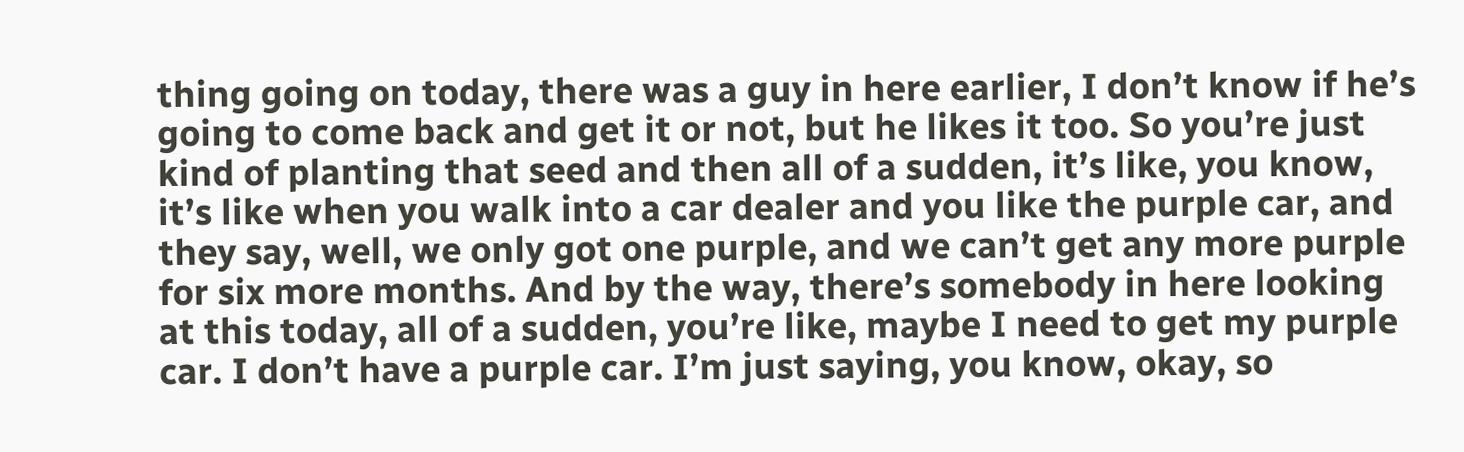thing going on today, there was a guy in here earlier, I don’t know if he’s going to come back and get it or not, but he likes it too. So you’re just kind of planting that seed and then all of a sudden, it’s like, you know, it’s like when you walk into a car dealer and you like the purple car, and they say, well, we only got one purple, and we can’t get any more purple for six more months. And by the way, there’s somebody in here looking at this today, all of a sudden, you’re like, maybe I need to get my purple car. I don’t have a purple car. I’m just saying, you know, okay, so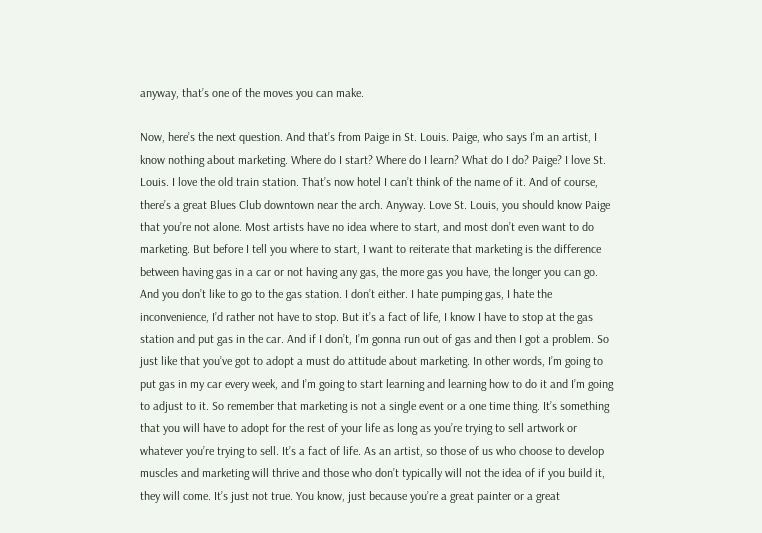anyway, that’s one of the moves you can make.

Now, here’s the next question. And that’s from Paige in St. Louis. Paige, who says I’m an artist, I know nothing about marketing. Where do I start? Where do I learn? What do I do? Paige? I love St. Louis. I love the old train station. That’s now hotel I can’t think of the name of it. And of course, there’s a great Blues Club downtown near the arch. Anyway. Love St. Louis, you should know Paige that you’re not alone. Most artists have no idea where to start, and most don’t even want to do marketing. But before I tell you where to start, I want to reiterate that marketing is the difference between having gas in a car or not having any gas, the more gas you have, the longer you can go. And you don’t like to go to the gas station. I don’t either. I hate pumping gas, I hate the inconvenience, I’d rather not have to stop. But it’s a fact of life, I know I have to stop at the gas station and put gas in the car. And if I don’t, I’m gonna run out of gas and then I got a problem. So just like that you’ve got to adopt a must do attitude about marketing. In other words, I’m going to put gas in my car every week, and I’m going to start learning and learning how to do it and I’m going to adjust to it. So remember that marketing is not a single event or a one time thing. It’s something that you will have to adopt for the rest of your life as long as you’re trying to sell artwork or whatever you’re trying to sell. It’s a fact of life. As an artist, so those of us who choose to develop muscles and marketing will thrive and those who don’t typically will not the idea of if you build it, they will come. It’s just not true. You know, just because you’re a great painter or a great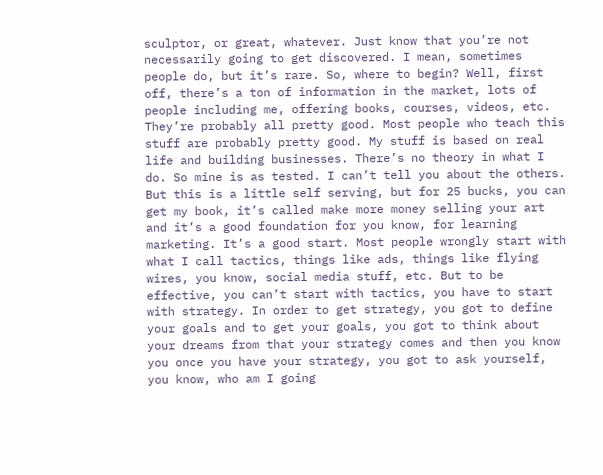sculptor, or great, whatever. Just know that you’re not necessarily going to get discovered. I mean, sometimes people do, but it’s rare. So, where to begin? Well, first off, there’s a ton of information in the market, lots of people including me, offering books, courses, videos, etc. They’re probably all pretty good. Most people who teach this stuff are probably pretty good. My stuff is based on real life and building businesses. There’s no theory in what I do. So mine is as tested. I can’t tell you about the others. But this is a little self serving, but for 25 bucks, you can get my book, it’s called make more money selling your art and it’s a good foundation for you know, for learning marketing. It’s a good start. Most people wrongly start with what I call tactics, things like ads, things like flying wires, you know, social media stuff, etc. But to be effective, you can’t start with tactics, you have to start with strategy. In order to get strategy, you got to define your goals and to get your goals, you got to think about your dreams from that your strategy comes and then you know you once you have your strategy, you got to ask yourself, you know, who am I going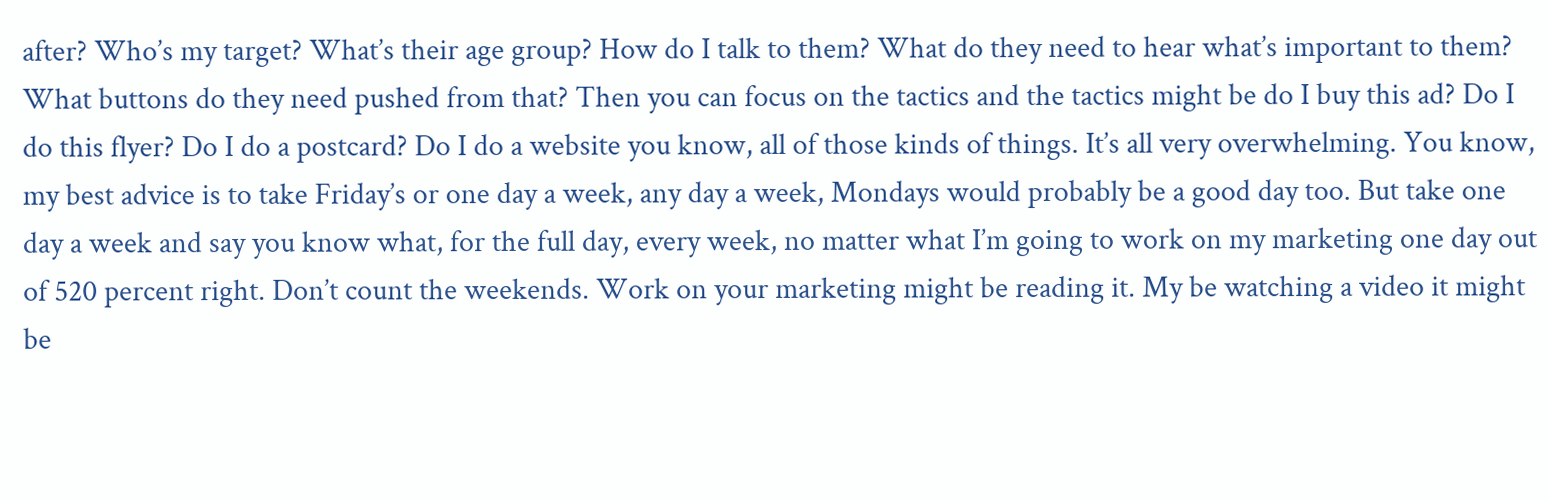after? Who’s my target? What’s their age group? How do I talk to them? What do they need to hear what’s important to them? What buttons do they need pushed from that? Then you can focus on the tactics and the tactics might be do I buy this ad? Do I do this flyer? Do I do a postcard? Do I do a website you know, all of those kinds of things. It’s all very overwhelming. You know, my best advice is to take Friday’s or one day a week, any day a week, Mondays would probably be a good day too. But take one day a week and say you know what, for the full day, every week, no matter what I’m going to work on my marketing one day out of 520 percent right. Don’t count the weekends. Work on your marketing might be reading it. My be watching a video it might be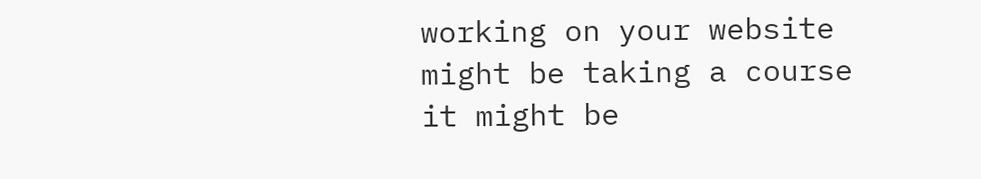working on your website might be taking a course it might be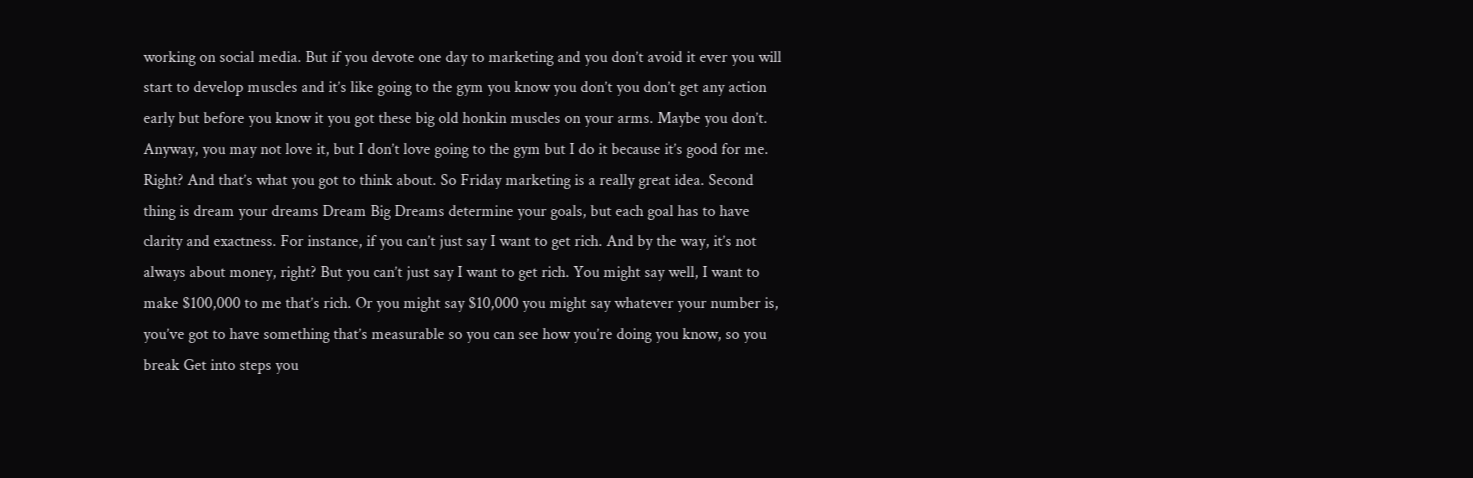working on social media. But if you devote one day to marketing and you don’t avoid it ever you will start to develop muscles and it’s like going to the gym you know you don’t you don’t get any action early but before you know it you got these big old honkin muscles on your arms. Maybe you don’t. Anyway, you may not love it, but I don’t love going to the gym but I do it because it’s good for me. Right? And that’s what you got to think about. So Friday marketing is a really great idea. Second thing is dream your dreams Dream Big Dreams determine your goals, but each goal has to have clarity and exactness. For instance, if you can’t just say I want to get rich. And by the way, it’s not always about money, right? But you can’t just say I want to get rich. You might say well, I want to make $100,000 to me that’s rich. Or you might say $10,000 you might say whatever your number is, you’ve got to have something that’s measurable so you can see how you’re doing you know, so you break Get into steps you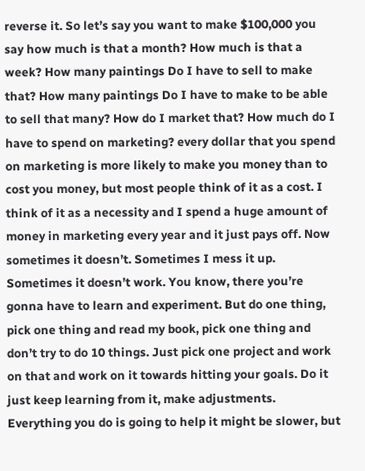reverse it. So let’s say you want to make $100,000 you say how much is that a month? How much is that a week? How many paintings Do I have to sell to make that? How many paintings Do I have to make to be able to sell that many? How do I market that? How much do I have to spend on marketing? every dollar that you spend on marketing is more likely to make you money than to cost you money, but most people think of it as a cost. I think of it as a necessity and I spend a huge amount of money in marketing every year and it just pays off. Now sometimes it doesn’t. Sometimes I mess it up. Sometimes it doesn’t work. You know, there you’re gonna have to learn and experiment. But do one thing, pick one thing and read my book, pick one thing and don’t try to do 10 things. Just pick one project and work on that and work on it towards hitting your goals. Do it just keep learning from it, make adjustments. Everything you do is going to help it might be slower, but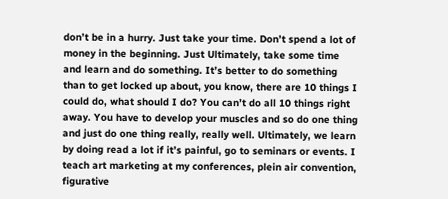don’t be in a hurry. Just take your time. Don’t spend a lot of money in the beginning. Just Ultimately, take some time and learn and do something. It’s better to do something than to get locked up about, you know, there are 10 things I could do, what should I do? You can’t do all 10 things right away. You have to develop your muscles and so do one thing and just do one thing really, really well. Ultimately, we learn by doing read a lot if it’s painful, go to seminars or events. I teach art marketing at my conferences, plein air convention, figurative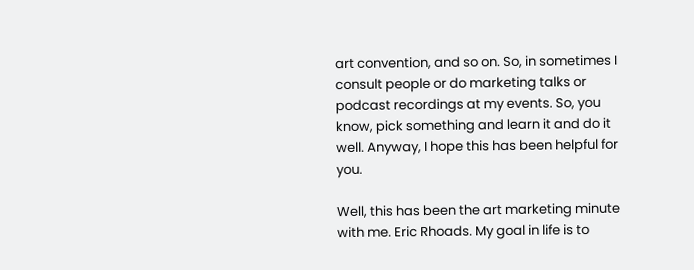art convention, and so on. So, in sometimes I consult people or do marketing talks or podcast recordings at my events. So, you know, pick something and learn it and do it well. Anyway, I hope this has been helpful for you.

Well, this has been the art marketing minute with me. Eric Rhoads. My goal in life is to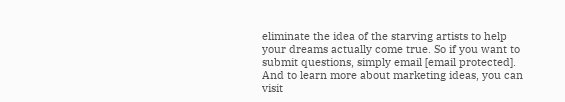eliminate the idea of the starving artists to help your dreams actually come true. So if you want to submit questions, simply email [email protected]. And to learn more about marketing ideas, you can visit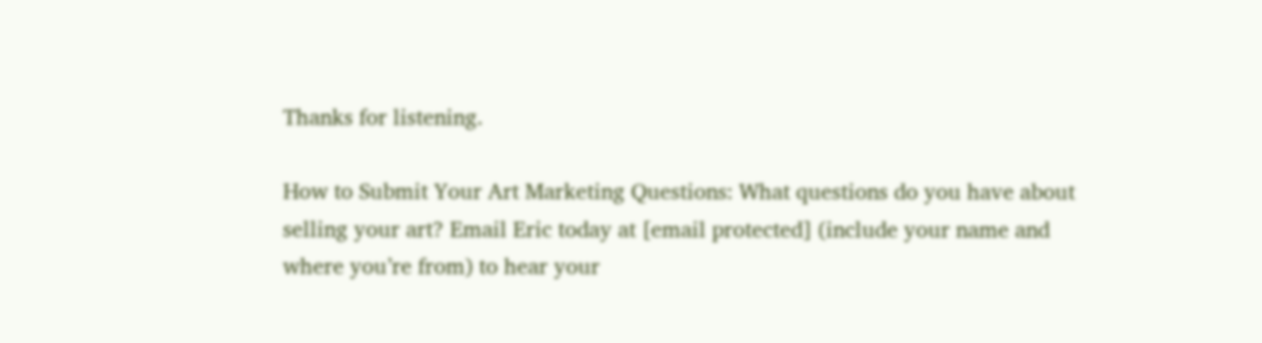Thanks for listening.

How to Submit Your Art Marketing Questions: What questions do you have about selling your art? Email Eric today at [email protected] (include your name and where you’re from) to hear your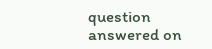question answered on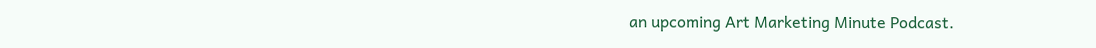an upcoming Art Marketing Minute Podcast.